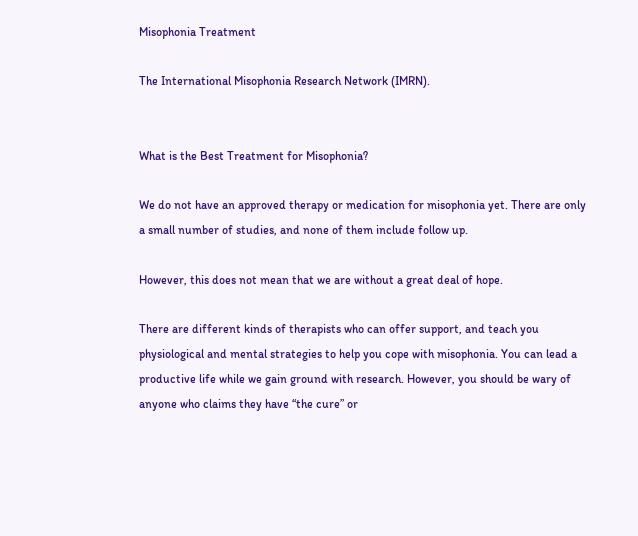Misophonia Treatment

The International Misophonia Research Network (IMRN).


What is the Best Treatment for Misophonia?

We do not have an approved therapy or medication for misophonia yet. There are only  a small number of studies, and none of them include follow up.

However, this does not mean that we are without a great deal of hope.

There are different kinds of therapists who can offer support, and teach you physiological and mental strategies to help you cope with misophonia. You can lead a productive life while we gain ground with research. However, you should be wary of anyone who claims they have “the cure” or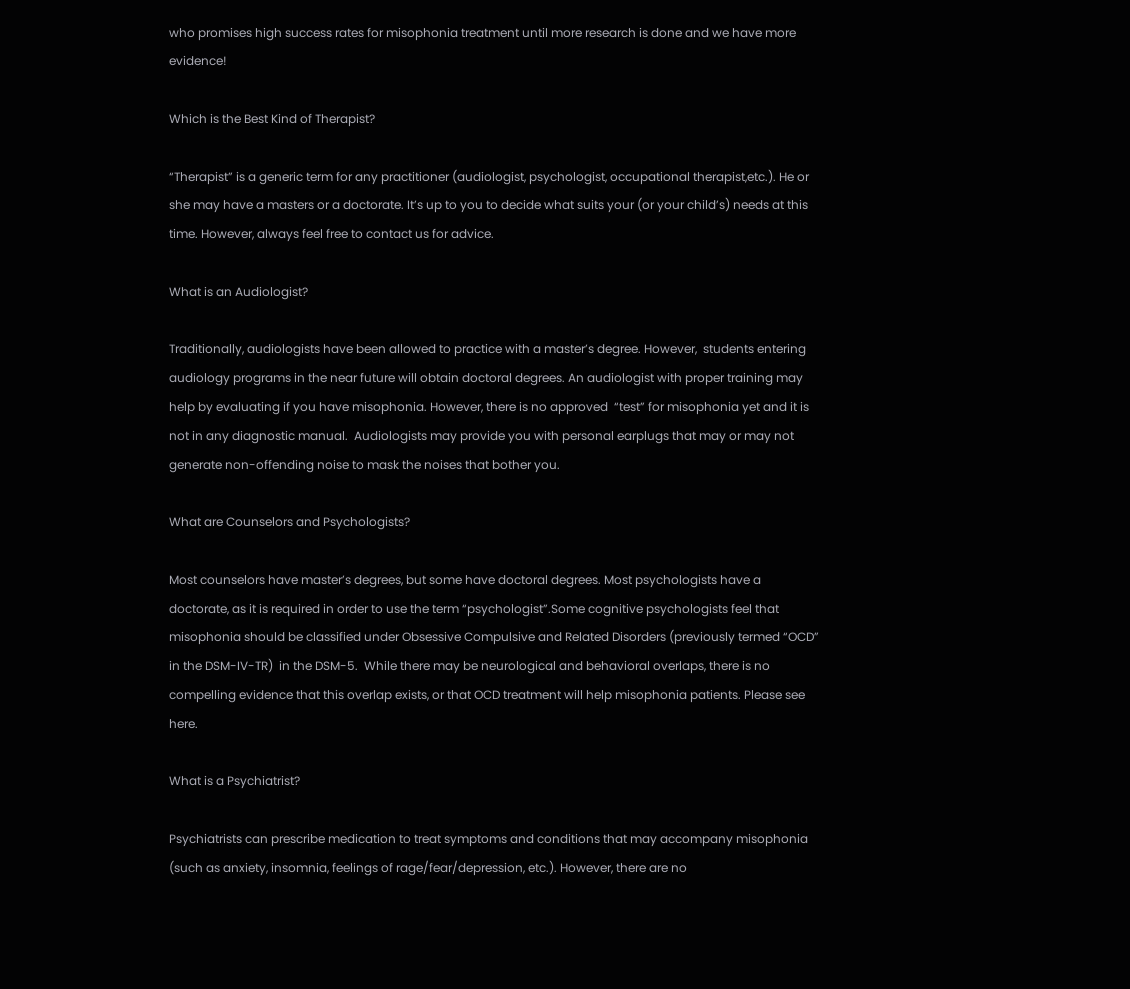who promises high success rates for misophonia treatment until more research is done and we have more evidence!

Which is the Best Kind of Therapist?

“Therapist” is a generic term for any practitioner (audiologist, psychologist, occupational therapist,etc.). He or she may have a masters or a doctorate. It’s up to you to decide what suits your (or your child’s) needs at this time. However, always feel free to contact us for advice.

What is an Audiologist?

Traditionally, audiologists have been allowed to practice with a master’s degree. However,  students entering audiology programs in the near future will obtain doctoral degrees. An audiologist with proper training may help by evaluating if you have misophonia. However, there is no approved  “test” for misophonia yet and it is not in any diagnostic manual.  Audiologists may provide you with personal earplugs that may or may not generate non-offending noise to mask the noises that bother you.

What are Counselors and Psychologists?

Most counselors have master’s degrees, but some have doctoral degrees. Most psychologists have a doctorate, as it is required in order to use the term “psychologist”.Some cognitive psychologists feel that misophonia should be classified under Obsessive Compulsive and Related Disorders (previously termed “OCD” in the DSM-IV-TR)  in the DSM-5.  While there may be neurological and behavioral overlaps, there is no compelling evidence that this overlap exists, or that OCD treatment will help misophonia patients. Please see here.

What is a Psychiatrist?

Psychiatrists can prescribe medication to treat symptoms and conditions that may accompany misophonia (such as anxiety, insomnia, feelings of rage/fear/depression, etc.). However, there are no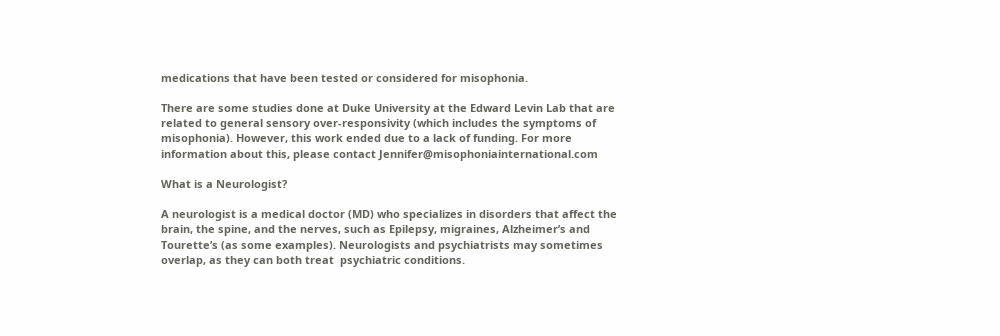medications that have been tested or considered for misophonia.

There are some studies done at Duke University at the Edward Levin Lab that are related to general sensory over-responsivity (which includes the symptoms of misophonia). However, this work ended due to a lack of funding. For more information about this, please contact Jennifer@misophoniainternational.com

What is a Neurologist?

A neurologist is a medical doctor (MD) who specializes in disorders that affect the brain, the spine, and the nerves, such as Epilepsy, migraines, Alzheimer’s and Tourette’s (as some examples). Neurologists and psychiatrists may sometimes overlap, as they can both treat  psychiatric conditions.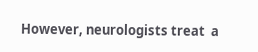However, neurologists treat  a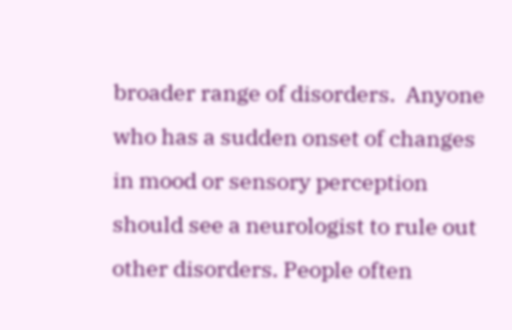broader range of disorders.  Anyone who has a sudden onset of changes in mood or sensory perception should see a neurologist to rule out other disorders. People often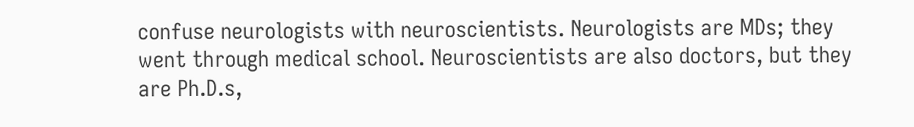confuse neurologists with neuroscientists. Neurologists are MDs; they went through medical school. Neuroscientists are also doctors, but they are Ph.D.s,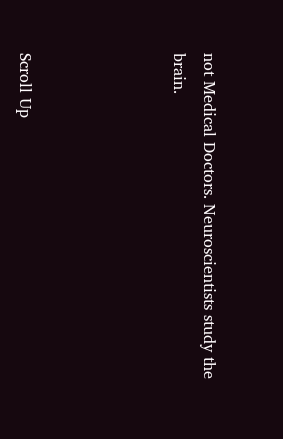not Medical Doctors. Neuroscientists study the brain.




Scroll Up